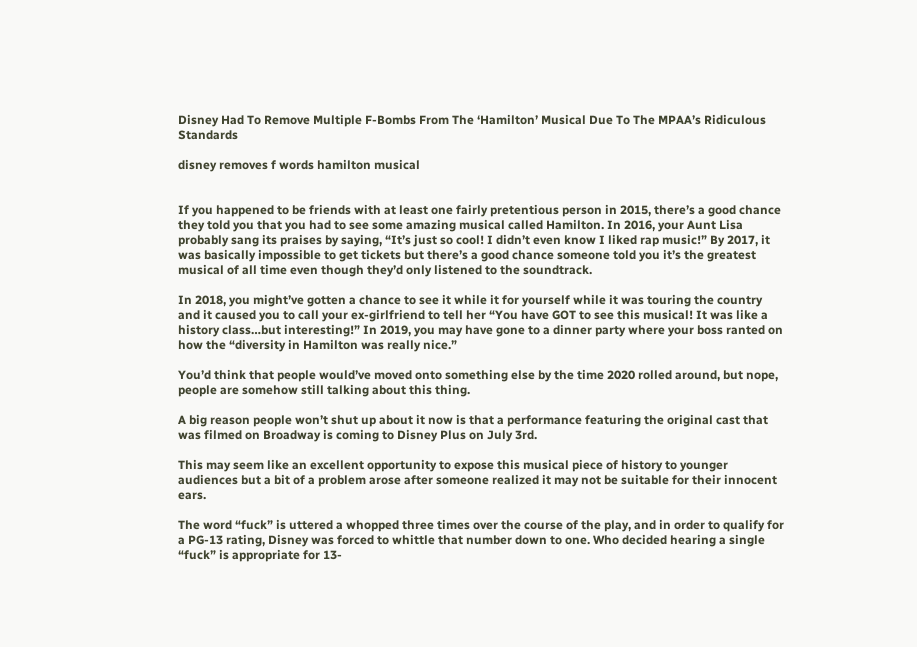Disney Had To Remove Multiple F-Bombs From The ‘Hamilton’ Musical Due To The MPAA’s Ridiculous Standards

disney removes f words hamilton musical


If you happened to be friends with at least one fairly pretentious person in 2015, there’s a good chance they told you that you had to see some amazing musical called Hamilton. In 2016, your Aunt Lisa probably sang its praises by saying, “It’s just so cool! I didn’t even know I liked rap music!” By 2017, it was basically impossible to get tickets but there’s a good chance someone told you it’s the greatest musical of all time even though they’d only listened to the soundtrack.

In 2018, you might’ve gotten a chance to see it while it for yourself while it was touring the country and it caused you to call your ex-girlfriend to tell her “You have GOT to see this musical! It was like a history class…but interesting!” In 2019, you may have gone to a dinner party where your boss ranted on how the “diversity in Hamilton was really nice.”

You’d think that people would’ve moved onto something else by the time 2020 rolled around, but nope, people are somehow still talking about this thing.

A big reason people won’t shut up about it now is that a performance featuring the original cast that was filmed on Broadway is coming to Disney Plus on July 3rd.

This may seem like an excellent opportunity to expose this musical piece of history to younger audiences but a bit of a problem arose after someone realized it may not be suitable for their innocent ears.

The word “fuck” is uttered a whopped three times over the course of the play, and in order to qualify for a PG-13 rating, Disney was forced to whittle that number down to one. Who decided hearing a single “fuck” is appropriate for 13-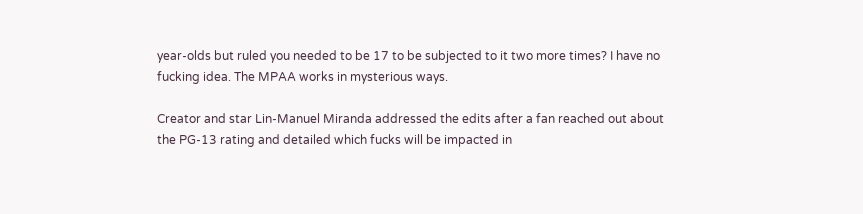year-olds but ruled you needed to be 17 to be subjected to it two more times? I have no fucking idea. The MPAA works in mysterious ways.

Creator and star Lin-Manuel Miranda addressed the edits after a fan reached out about the PG-13 rating and detailed which fucks will be impacted in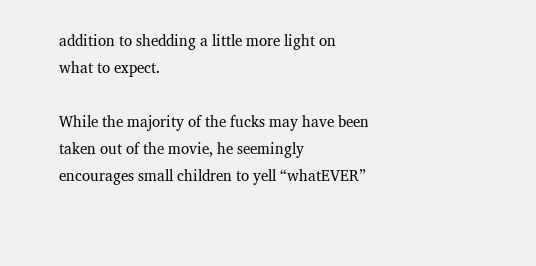addition to shedding a little more light on what to expect.

While the majority of the fucks may have been taken out of the movie, he seemingly encourages small children to yell “whatEVER”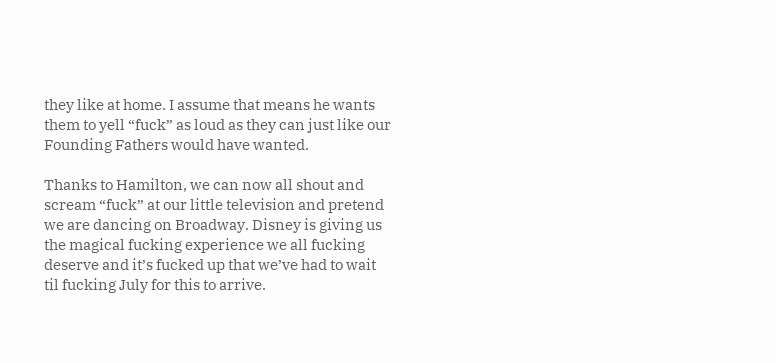they like at home. I assume that means he wants them to yell “fuck” as loud as they can just like our Founding Fathers would have wanted.

Thanks to Hamilton, we can now all shout and scream “fuck” at our little television and pretend we are dancing on Broadway. Disney is giving us the magical fucking experience we all fucking deserve and it’s fucked up that we’ve had to wait til fucking July for this to arrive.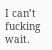I can’t fucking wait.